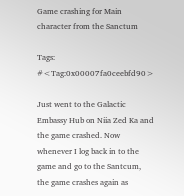Game crashing for Main character from the Sanctum

Tags: #<Tag:0x00007fa0ceebfd90>

Just went to the Galactic Embassy Hub on Niia Zed Ka and the game crashed. Now whenever I log back in to the game and go to the Santcum, the game crashes again as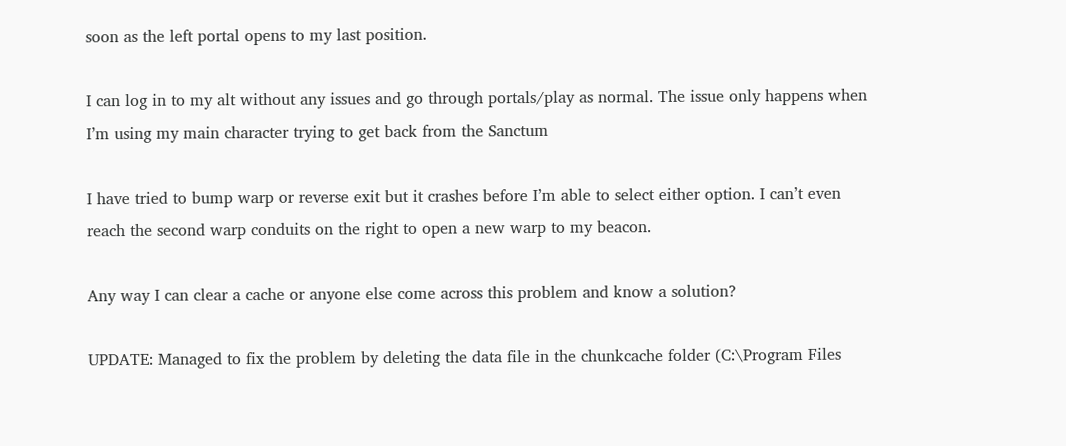soon as the left portal opens to my last position.

I can log in to my alt without any issues and go through portals/play as normal. The issue only happens when I’m using my main character trying to get back from the Sanctum

I have tried to bump warp or reverse exit but it crashes before I’m able to select either option. I can’t even reach the second warp conduits on the right to open a new warp to my beacon.

Any way I can clear a cache or anyone else come across this problem and know a solution?

UPDATE: Managed to fix the problem by deleting the data file in the chunkcache folder (C:\Program Files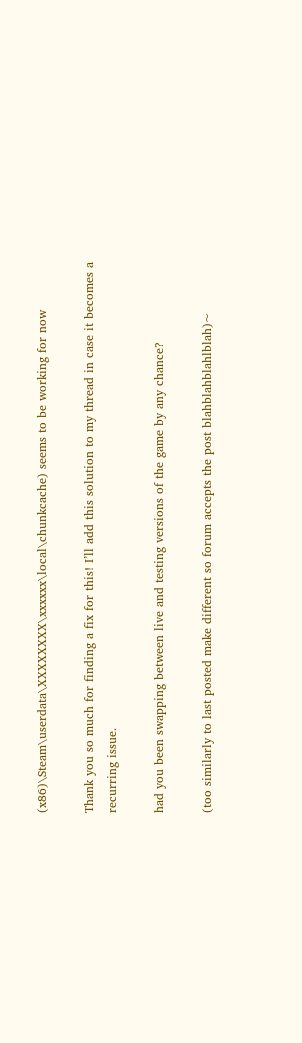(x86)\Steam\userdata\XXXXXXXX\xxxxxx\local\chunkcache) seems to be working for now

Thank you so much for finding a fix for this! I’ll add this solution to my thread in case it becomes a recurring issue.

had you been swapping between live and testing versions of the game by any chance?

(too similarly to last posted make different so forum accepts the post blahblahblahlblah)~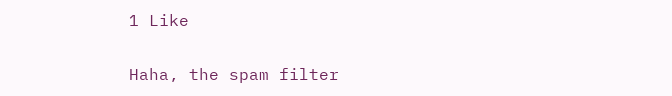1 Like

Haha, the spam filter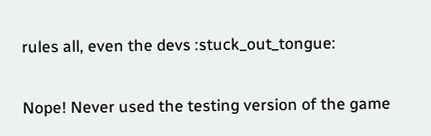rules all, even the devs :stuck_out_tongue:

Nope! Never used the testing version of the game